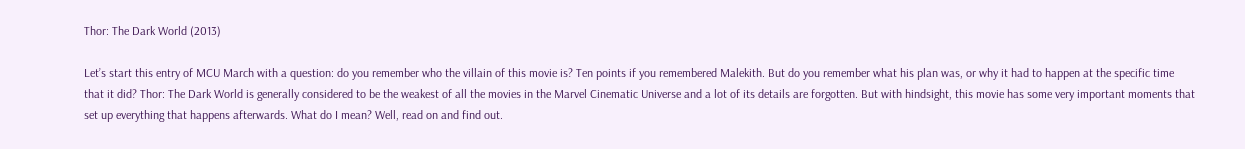Thor: The Dark World (2013)

Let’s start this entry of MCU March with a question: do you remember who the villain of this movie is? Ten points if you remembered Malekith. But do you remember what his plan was, or why it had to happen at the specific time that it did? Thor: The Dark World is generally considered to be the weakest of all the movies in the Marvel Cinematic Universe and a lot of its details are forgotten. But with hindsight, this movie has some very important moments that set up everything that happens afterwards. What do I mean? Well, read on and find out.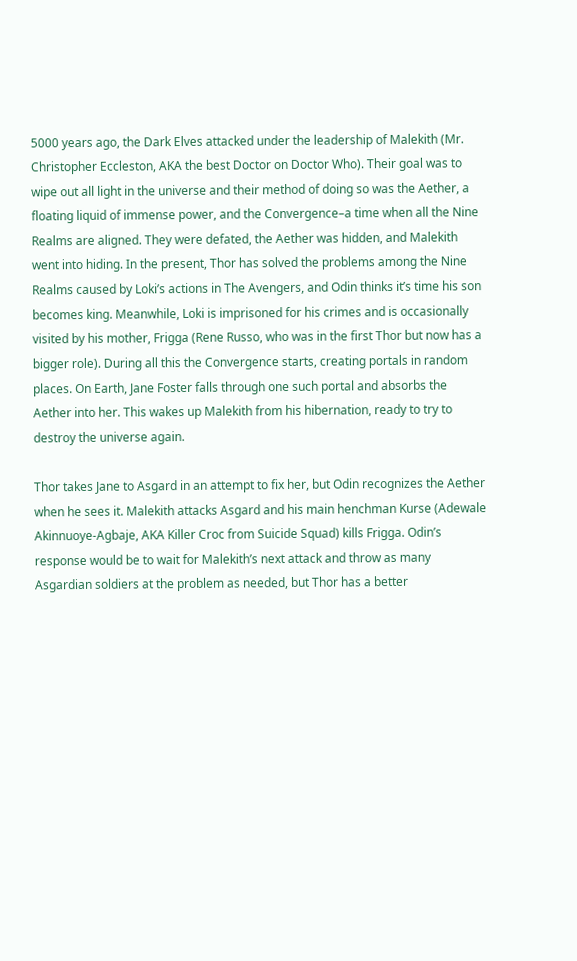5000 years ago, the Dark Elves attacked under the leadership of Malekith (Mr. Christopher Eccleston, AKA the best Doctor on Doctor Who). Their goal was to wipe out all light in the universe and their method of doing so was the Aether, a floating liquid of immense power, and the Convergence–a time when all the Nine Realms are aligned. They were defated, the Aether was hidden, and Malekith went into hiding. In the present, Thor has solved the problems among the Nine Realms caused by Loki’s actions in The Avengers, and Odin thinks it’s time his son becomes king. Meanwhile, Loki is imprisoned for his crimes and is occasionally visited by his mother, Frigga (Rene Russo, who was in the first Thor but now has a bigger role). During all this the Convergence starts, creating portals in random places. On Earth, Jane Foster falls through one such portal and absorbs the Aether into her. This wakes up Malekith from his hibernation, ready to try to destroy the universe again.

Thor takes Jane to Asgard in an attempt to fix her, but Odin recognizes the Aether when he sees it. Malekith attacks Asgard and his main henchman Kurse (Adewale Akinnuoye-Agbaje, AKA Killer Croc from Suicide Squad) kills Frigga. Odin’s response would be to wait for Malekith’s next attack and throw as many Asgardian soldiers at the problem as needed, but Thor has a better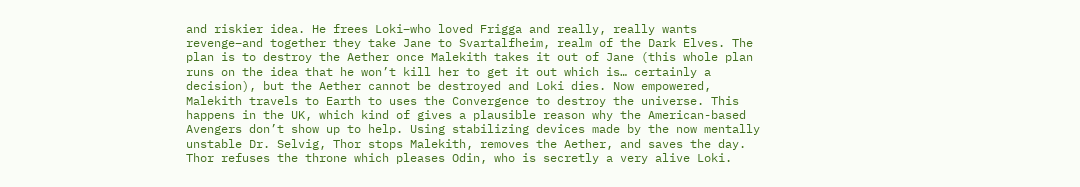and riskier idea. He frees Loki–who loved Frigga and really, really wants revenge–and together they take Jane to Svartalfheim, realm of the Dark Elves. The plan is to destroy the Aether once Malekith takes it out of Jane (this whole plan runs on the idea that he won’t kill her to get it out which is… certainly a decision), but the Aether cannot be destroyed and Loki dies. Now empowered, Malekith travels to Earth to uses the Convergence to destroy the universe. This happens in the UK, which kind of gives a plausible reason why the American-based Avengers don’t show up to help. Using stabilizing devices made by the now mentally unstable Dr. Selvig, Thor stops Malekith, removes the Aether, and saves the day. Thor refuses the throne which pleases Odin, who is secretly a very alive Loki.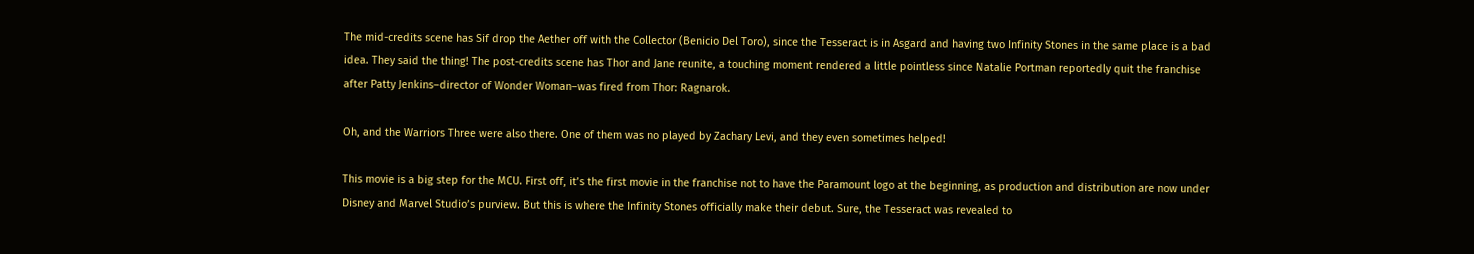The mid-credits scene has Sif drop the Aether off with the Collector (Benicio Del Toro), since the Tesseract is in Asgard and having two Infinity Stones in the same place is a bad idea. They said the thing! The post-credits scene has Thor and Jane reunite, a touching moment rendered a little pointless since Natalie Portman reportedly quit the franchise after Patty Jenkins–director of Wonder Woman–was fired from Thor: Ragnarok.

Oh, and the Warriors Three were also there. One of them was no played by Zachary Levi, and they even sometimes helped!

This movie is a big step for the MCU. First off, it’s the first movie in the franchise not to have the Paramount logo at the beginning, as production and distribution are now under Disney and Marvel Studio’s purview. But this is where the Infinity Stones officially make their debut. Sure, the Tesseract was revealed to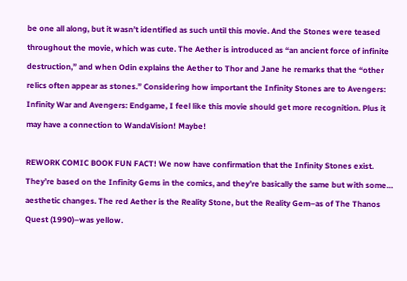be one all along, but it wasn’t identified as such until this movie. And the Stones were teased throughout the movie, which was cute. The Aether is introduced as “an ancient force of infinite destruction,” and when Odin explains the Aether to Thor and Jane he remarks that the “other relics often appear as stones.” Considering how important the Infinity Stones are to Avengers: Infinity War and Avengers: Endgame, I feel like this movie should get more recognition. Plus it may have a connection to WandaVision! Maybe!

REWORK COMIC BOOK FUN FACT! We now have confirmation that the Infinity Stones exist. They’re based on the Infinity Gems in the comics, and they’re basically the same but with some… aesthetic changes. The red Aether is the Reality Stone, but the Reality Gem–as of The Thanos Quest (1990)–was yellow.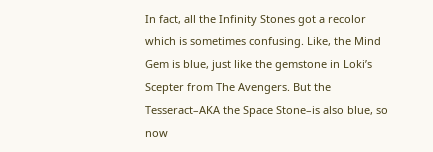In fact, all the Infinity Stones got a recolor which is sometimes confusing. Like, the Mind Gem is blue, just like the gemstone in Loki’s Scepter from The Avengers. But the Tesseract–AKA the Space Stone–is also blue, so now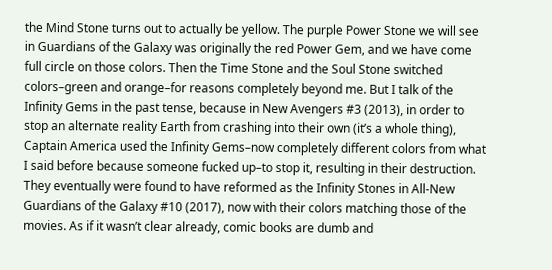the Mind Stone turns out to actually be yellow. The purple Power Stone we will see in Guardians of the Galaxy was originally the red Power Gem, and we have come full circle on those colors. Then the Time Stone and the Soul Stone switched colors–green and orange–for reasons completely beyond me. But I talk of the Infinity Gems in the past tense, because in New Avengers #3 (2013), in order to stop an alternate reality Earth from crashing into their own (it’s a whole thing), Captain America used the Infinity Gems–now completely different colors from what I said before because someone fucked up–to stop it, resulting in their destruction. They eventually were found to have reformed as the Infinity Stones in All-New Guardians of the Galaxy #10 (2017), now with their colors matching those of the movies. As if it wasn’t clear already, comic books are dumb and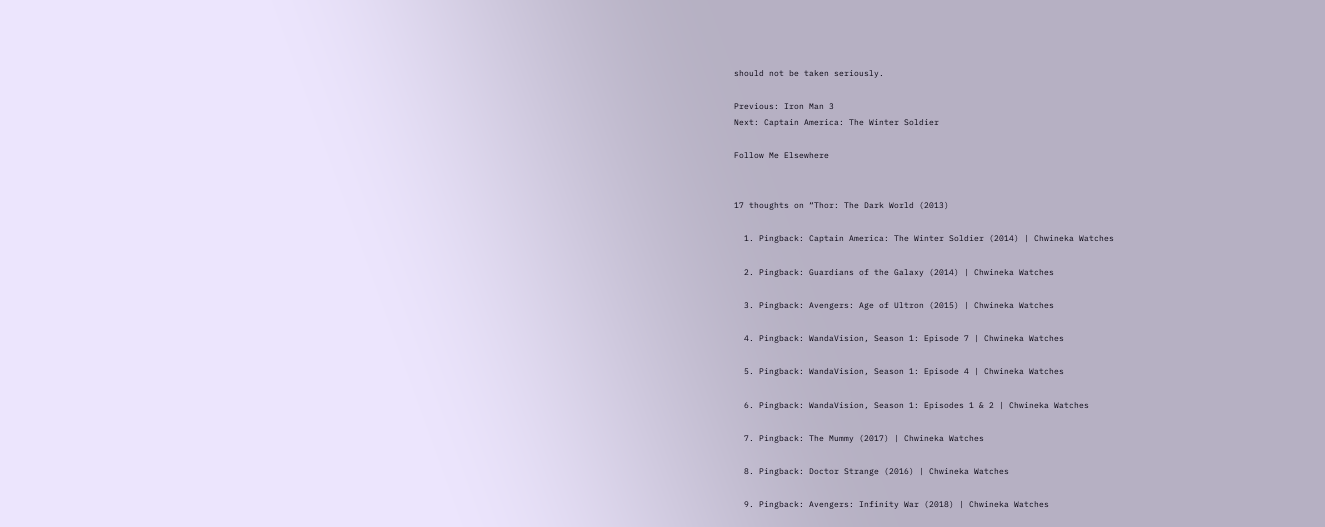should not be taken seriously.

Previous: Iron Man 3
Next: Captain America: The Winter Soldier

Follow Me Elsewhere


17 thoughts on “Thor: The Dark World (2013)

  1. Pingback: Captain America: The Winter Soldier (2014) | Chwineka Watches

  2. Pingback: Guardians of the Galaxy (2014) | Chwineka Watches

  3. Pingback: Avengers: Age of Ultron (2015) | Chwineka Watches

  4. Pingback: WandaVision, Season 1: Episode 7 | Chwineka Watches

  5. Pingback: WandaVision, Season 1: Episode 4 | Chwineka Watches

  6. Pingback: WandaVision, Season 1: Episodes 1 & 2 | Chwineka Watches

  7. Pingback: The Mummy (2017) | Chwineka Watches

  8. Pingback: Doctor Strange (2016) | Chwineka Watches

  9. Pingback: Avengers: Infinity War (2018) | Chwineka Watches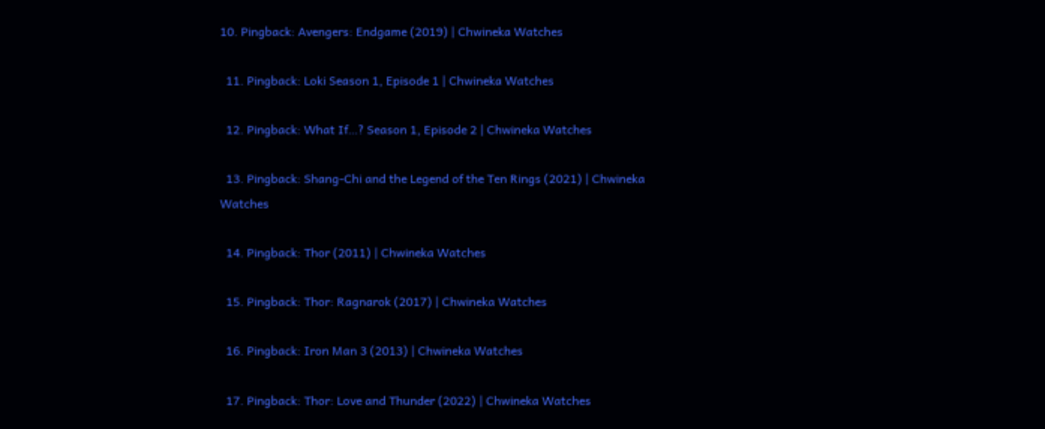10. Pingback: Avengers: Endgame (2019) | Chwineka Watches

  11. Pingback: Loki Season 1, Episode 1 | Chwineka Watches

  12. Pingback: What If…? Season 1, Episode 2 | Chwineka Watches

  13. Pingback: Shang-Chi and the Legend of the Ten Rings (2021) | Chwineka Watches

  14. Pingback: Thor (2011) | Chwineka Watches

  15. Pingback: Thor: Ragnarok (2017) | Chwineka Watches

  16. Pingback: Iron Man 3 (2013) | Chwineka Watches

  17. Pingback: Thor: Love and Thunder (2022) | Chwineka Watches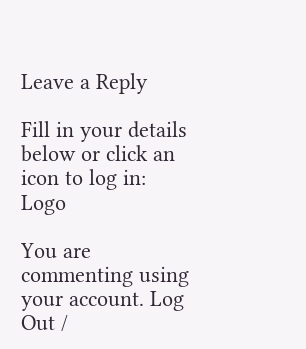Leave a Reply

Fill in your details below or click an icon to log in: Logo

You are commenting using your account. Log Out /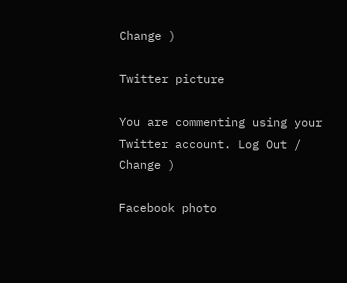Change )

Twitter picture

You are commenting using your Twitter account. Log Out /  Change )

Facebook photo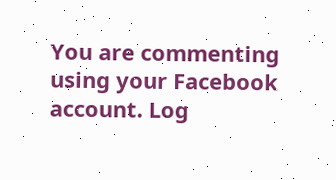You are commenting using your Facebook account. Log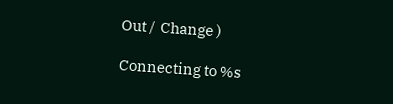Out /  Change )

Connecting to %s